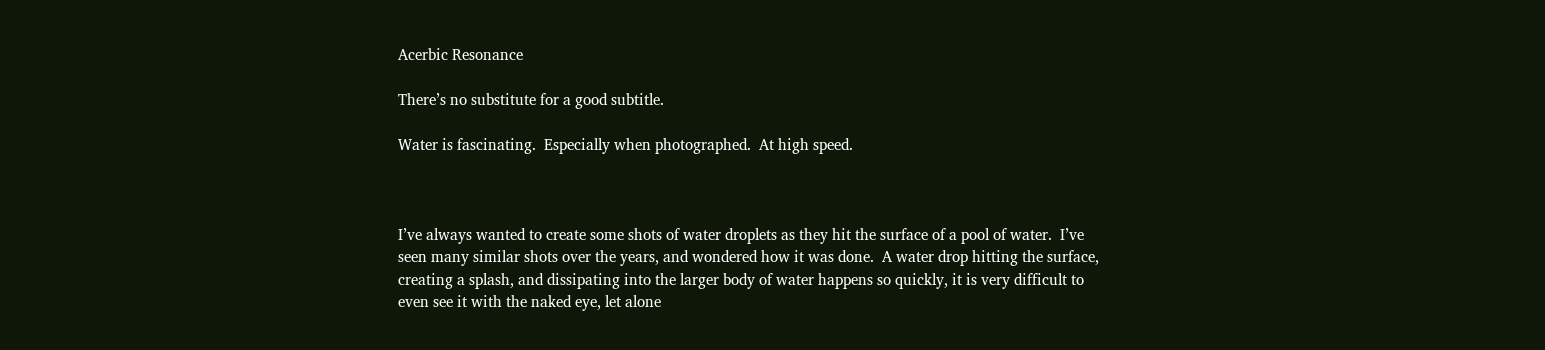Acerbic Resonance

There’s no substitute for a good subtitle.

Water is fascinating.  Especially when photographed.  At high speed.



I’ve always wanted to create some shots of water droplets as they hit the surface of a pool of water.  I’ve seen many similar shots over the years, and wondered how it was done.  A water drop hitting the surface, creating a splash, and dissipating into the larger body of water happens so quickly, it is very difficult to even see it with the naked eye, let alone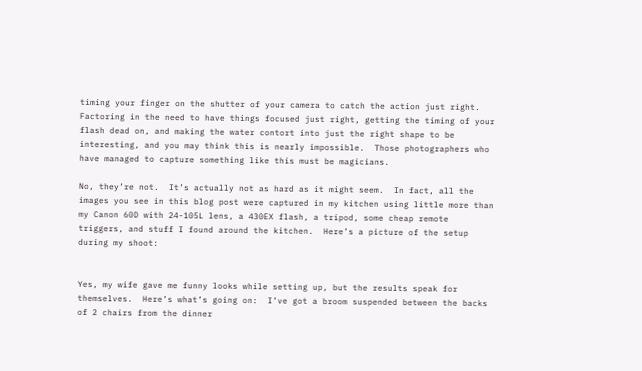timing your finger on the shutter of your camera to catch the action just right.  Factoring in the need to have things focused just right, getting the timing of your flash dead on, and making the water contort into just the right shape to be interesting, and you may think this is nearly impossible.  Those photographers who have managed to capture something like this must be magicians.

No, they’re not.  It’s actually not as hard as it might seem.  In fact, all the images you see in this blog post were captured in my kitchen using little more than my Canon 60D with 24-105L lens, a 430EX flash, a tripod, some cheap remote triggers, and stuff I found around the kitchen.  Here’s a picture of the setup during my shoot:


Yes, my wife gave me funny looks while setting up, but the results speak for themselves.  Here’s what’s going on:  I’ve got a broom suspended between the backs of 2 chairs from the dinner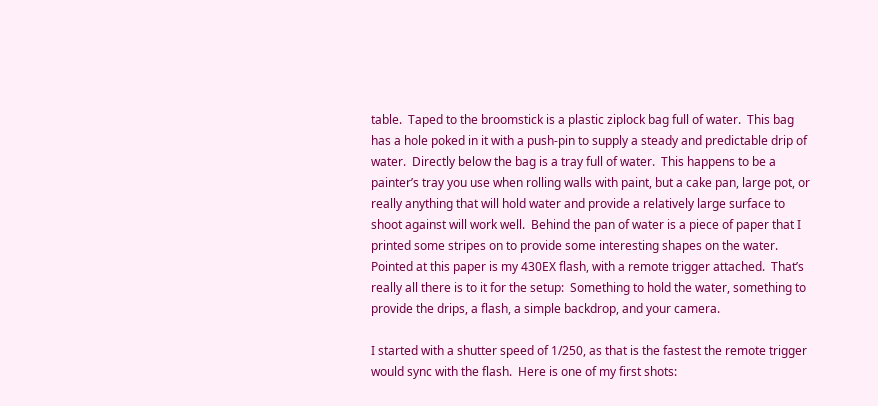table.  Taped to the broomstick is a plastic ziplock bag full of water.  This bag has a hole poked in it with a push-pin to supply a steady and predictable drip of water.  Directly below the bag is a tray full of water.  This happens to be a painter’s tray you use when rolling walls with paint, but a cake pan, large pot, or really anything that will hold water and provide a relatively large surface to shoot against will work well.  Behind the pan of water is a piece of paper that I printed some stripes on to provide some interesting shapes on the water. Pointed at this paper is my 430EX flash, with a remote trigger attached.  That’s really all there is to it for the setup:  Something to hold the water, something to provide the drips, a flash, a simple backdrop, and your camera.

I started with a shutter speed of 1/250, as that is the fastest the remote trigger would sync with the flash.  Here is one of my first shots: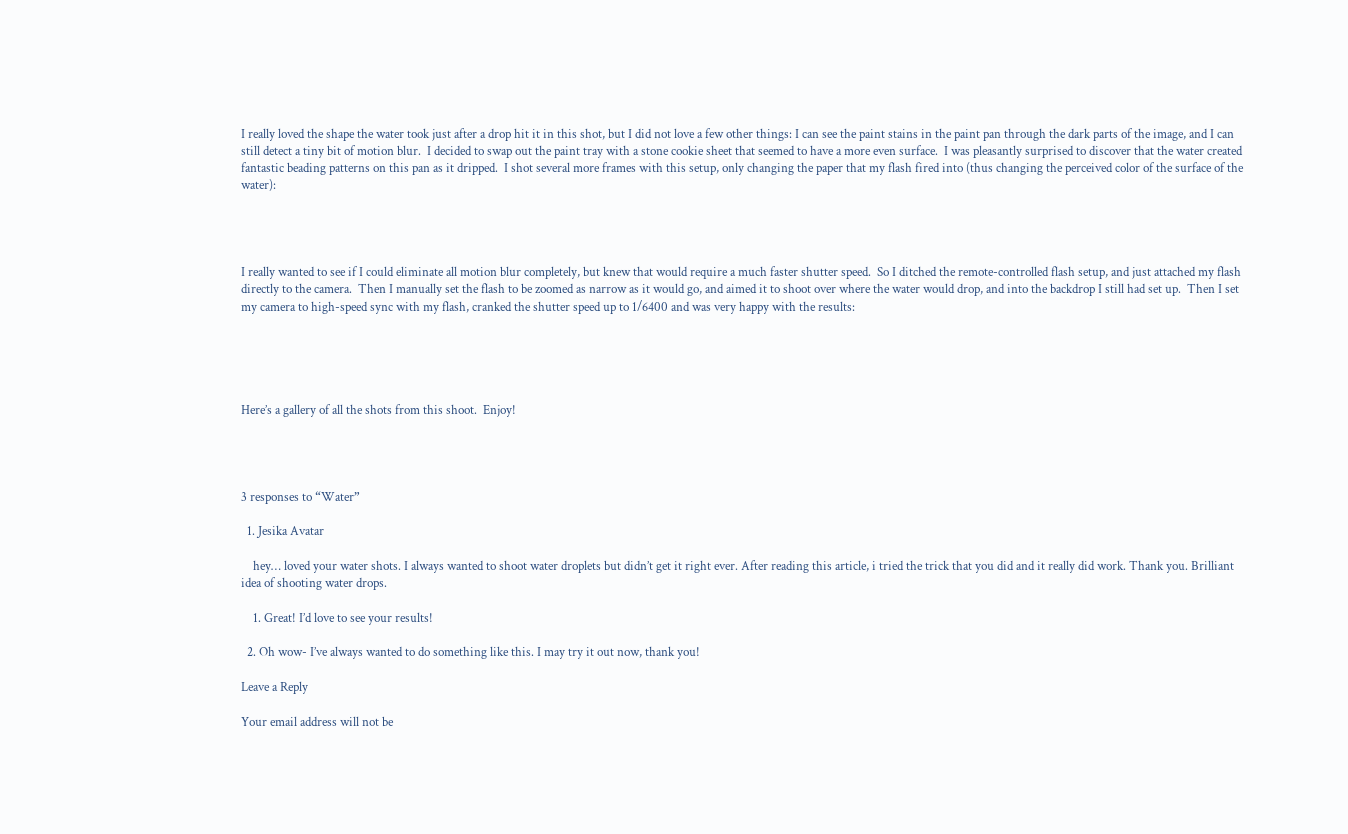I really loved the shape the water took just after a drop hit it in this shot, but I did not love a few other things: I can see the paint stains in the paint pan through the dark parts of the image, and I can still detect a tiny bit of motion blur.  I decided to swap out the paint tray with a stone cookie sheet that seemed to have a more even surface.  I was pleasantly surprised to discover that the water created fantastic beading patterns on this pan as it dripped.  I shot several more frames with this setup, only changing the paper that my flash fired into (thus changing the perceived color of the surface of the water):




I really wanted to see if I could eliminate all motion blur completely, but knew that would require a much faster shutter speed.  So I ditched the remote-controlled flash setup, and just attached my flash directly to the camera.  Then I manually set the flash to be zoomed as narrow as it would go, and aimed it to shoot over where the water would drop, and into the backdrop I still had set up.  Then I set my camera to high-speed sync with my flash, cranked the shutter speed up to 1/6400 and was very happy with the results:





Here’s a gallery of all the shots from this shoot.  Enjoy!




3 responses to “Water”

  1. Jesika Avatar

    hey… loved your water shots. I always wanted to shoot water droplets but didn’t get it right ever. After reading this article, i tried the trick that you did and it really did work. Thank you. Brilliant idea of shooting water drops.

    1. Great! I’d love to see your results!

  2. Oh wow- I’ve always wanted to do something like this. I may try it out now, thank you!

Leave a Reply

Your email address will not be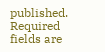published. Required fields are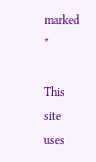marked *

This site uses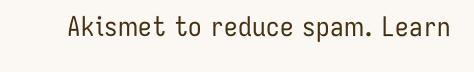Akismet to reduce spam. Learn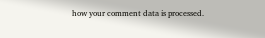how your comment data is processed.